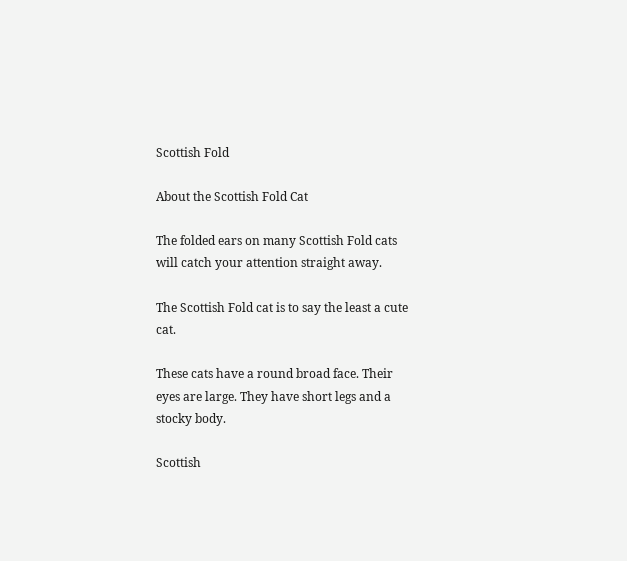Scottish Fold

About the Scottish Fold Cat

The folded ears on many Scottish Fold cats will catch your attention straight away.

The Scottish Fold cat is to say the least a cute cat.

These cats have a round broad face. Their eyes are large. They have short legs and a stocky body.

Scottish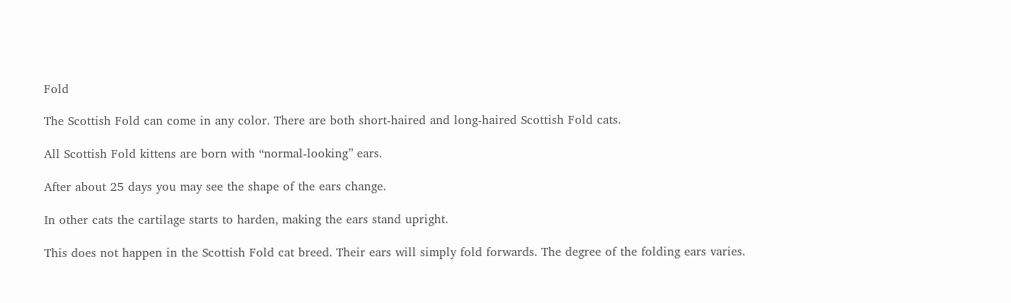Fold

The Scottish Fold can come in any color. There are both short-haired and long-haired Scottish Fold cats.

All Scottish Fold kittens are born with “normal-looking” ears.

After about 25 days you may see the shape of the ears change.

In other cats the cartilage starts to harden, making the ears stand upright.

This does not happen in the Scottish Fold cat breed. Their ears will simply fold forwards. The degree of the folding ears varies.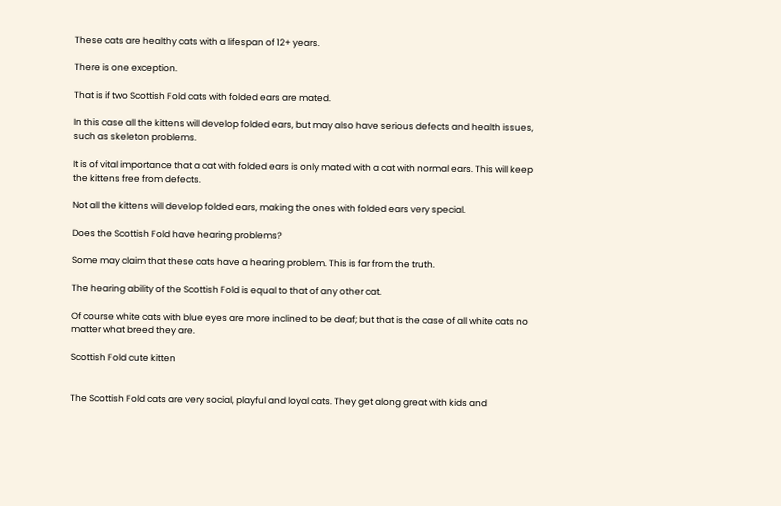These cats are healthy cats with a lifespan of 12+ years.

There is one exception.

That is if two Scottish Fold cats with folded ears are mated.

In this case all the kittens will develop folded ears, but may also have serious defects and health issues, such as skeleton problems.

It is of vital importance that a cat with folded ears is only mated with a cat with normal ears. This will keep the kittens free from defects.

Not all the kittens will develop folded ears, making the ones with folded ears very special.

Does the Scottish Fold have hearing problems?

Some may claim that these cats have a hearing problem. This is far from the truth.

The hearing ability of the Scottish Fold is equal to that of any other cat.

Of course white cats with blue eyes are more inclined to be deaf; but that is the case of all white cats no matter what breed they are.

Scottish Fold cute kitten


The Scottish Fold cats are very social, playful and loyal cats. They get along great with kids and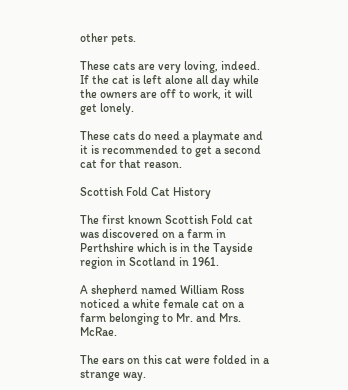other pets.

These cats are very loving, indeed. If the cat is left alone all day while the owners are off to work, it will get lonely.

These cats do need a playmate and it is recommended to get a second cat for that reason.

Scottish Fold Cat History

The first known Scottish Fold cat was discovered on a farm in Perthshire which is in the Tayside region in Scotland in 1961.

A shepherd named William Ross noticed a white female cat on a farm belonging to Mr. and Mrs. McRae.

The ears on this cat were folded in a strange way.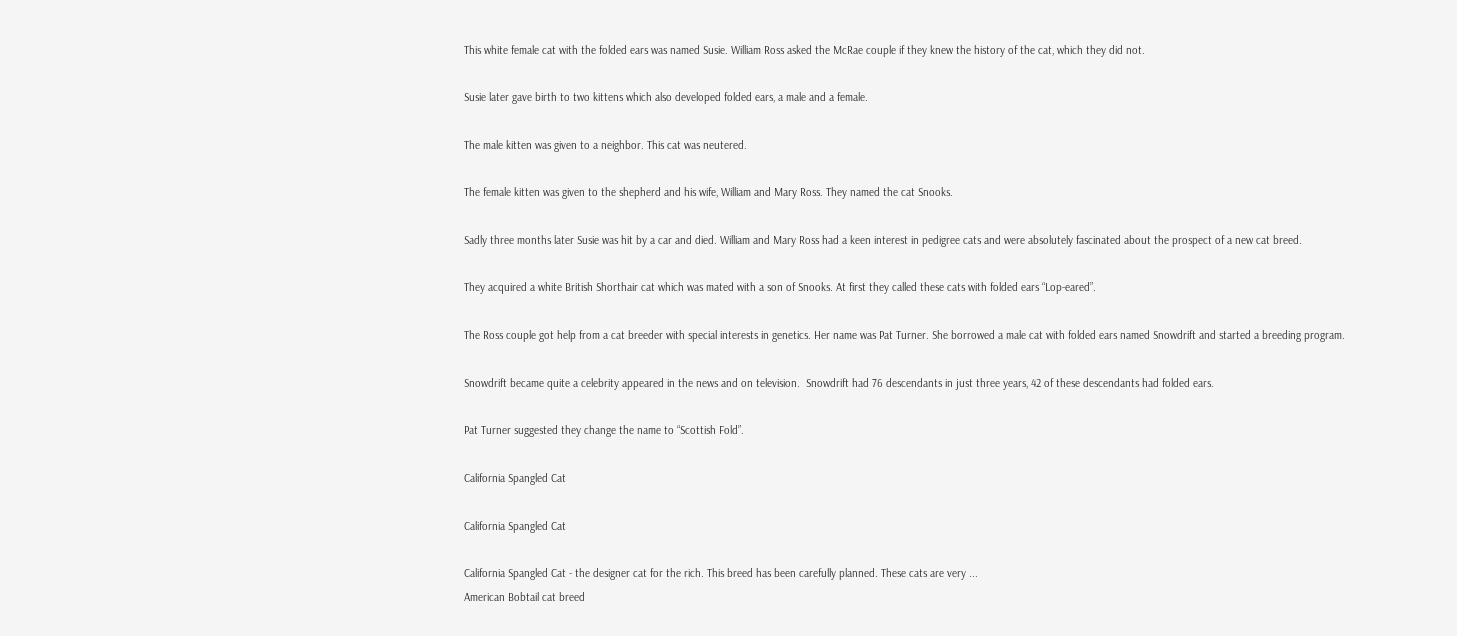This white female cat with the folded ears was named Susie. William Ross asked the McRae couple if they knew the history of the cat, which they did not.

Susie later gave birth to two kittens which also developed folded ears, a male and a female.

The male kitten was given to a neighbor. This cat was neutered.

The female kitten was given to the shepherd and his wife, William and Mary Ross. They named the cat Snooks.

Sadly three months later Susie was hit by a car and died. William and Mary Ross had a keen interest in pedigree cats and were absolutely fascinated about the prospect of a new cat breed.

They acquired a white British Shorthair cat which was mated with a son of Snooks. At first they called these cats with folded ears “Lop-eared”.

The Ross couple got help from a cat breeder with special interests in genetics. Her name was Pat Turner. She borrowed a male cat with folded ears named Snowdrift and started a breeding program.

Snowdrift became quite a celebrity appeared in the news and on television.  Snowdrift had 76 descendants in just three years, 42 of these descendants had folded ears.

Pat Turner suggested they change the name to “Scottish Fold”.

California Spangled Cat

California Spangled Cat

California Spangled Cat - the designer cat for the rich. This breed has been carefully planned. These cats are very ...
American Bobtail cat breed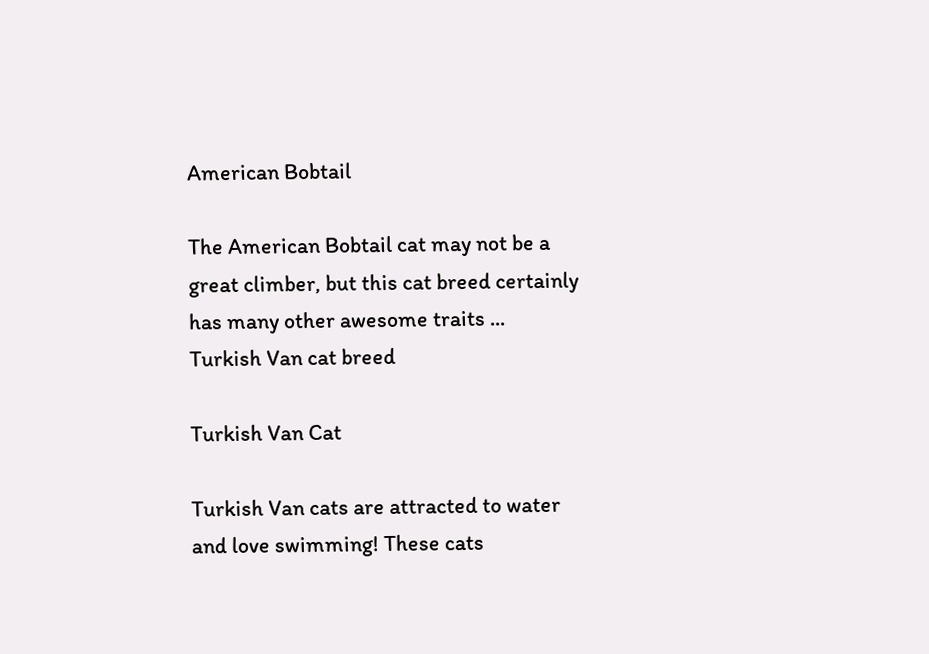American Bobtail

The American Bobtail cat may not be a great climber, but this cat breed certainly has many other awesome traits ...
Turkish Van cat breed

Turkish Van Cat

Turkish Van cats are attracted to water and love swimming! These cats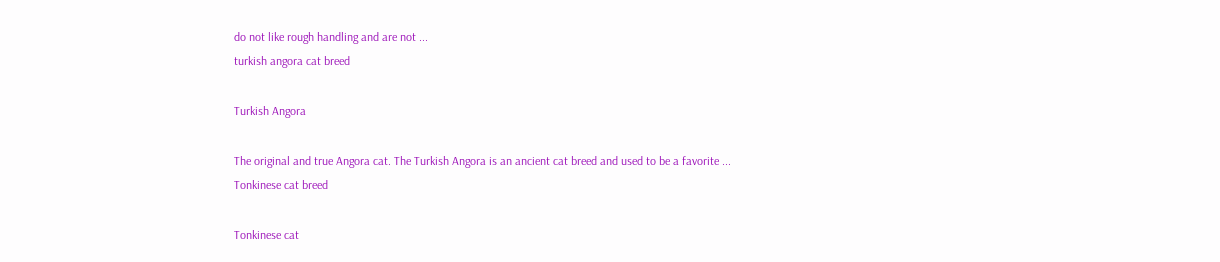do not like rough handling and are not ...
turkish angora cat breed

Turkish Angora

The original and true Angora cat. The Turkish Angora is an ancient cat breed and used to be a favorite ...
Tonkinese cat breed

Tonkinese cat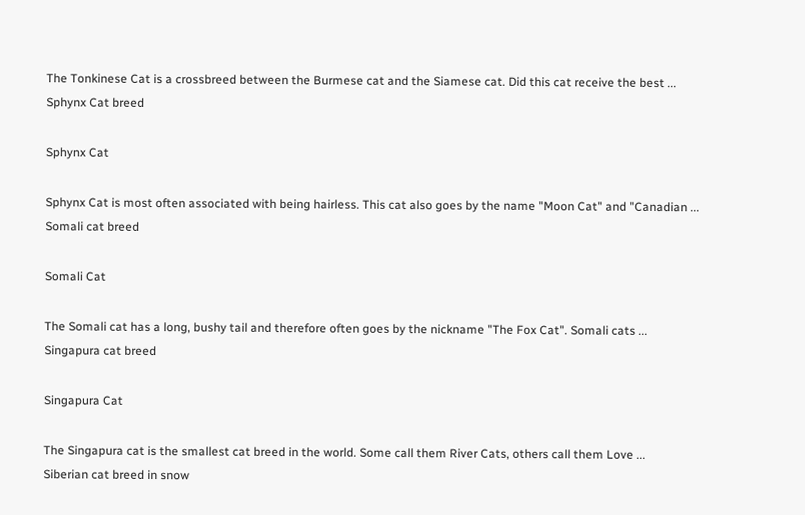The Tonkinese Cat is a crossbreed between the Burmese cat and the Siamese cat. Did this cat receive the best ...
Sphynx Cat breed

Sphynx Cat

Sphynx Cat is most often associated with being hairless. This cat also goes by the name "Moon Cat" and "Canadian ...
Somali cat breed

Somali Cat

The Somali cat has a long, bushy tail and therefore often goes by the nickname "The Fox Cat". Somali cats ...
Singapura cat breed

Singapura Cat

The Singapura cat is the smallest cat breed in the world. Some call them River Cats, others call them Love ...
Siberian cat breed in snow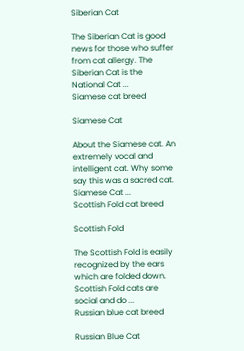Siberian Cat

The Siberian Cat is good news for those who suffer from cat allergy. The Siberian Cat is the National Cat ...
Siamese cat breed

Siamese Cat

About the Siamese cat. An extremely vocal and intelligent cat. Why some say this was a sacred cat. Siamese Cat ...
Scottish Fold cat breed

Scottish Fold

The Scottish Fold is easily recognized by the ears which are folded down. Scottish Fold cats are social and do ...
Russian blue cat breed

Russian Blue Cat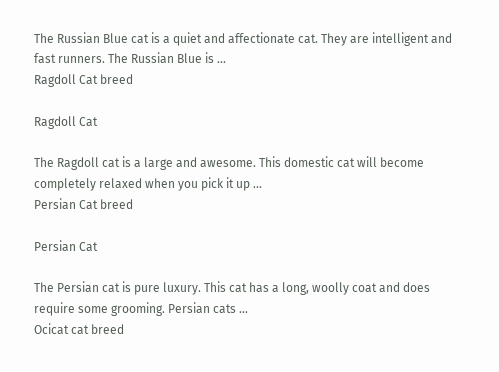The Russian Blue cat is a quiet and affectionate cat. They are intelligent and fast runners. The Russian Blue is ...
Ragdoll Cat breed

Ragdoll Cat

The Ragdoll cat is a large and awesome. This domestic cat will become completely relaxed when you pick it up ...
Persian Cat breed

Persian Cat

The Persian cat is pure luxury. This cat has a long, woolly coat and does require some grooming. Persian cats ...
Ocicat cat breed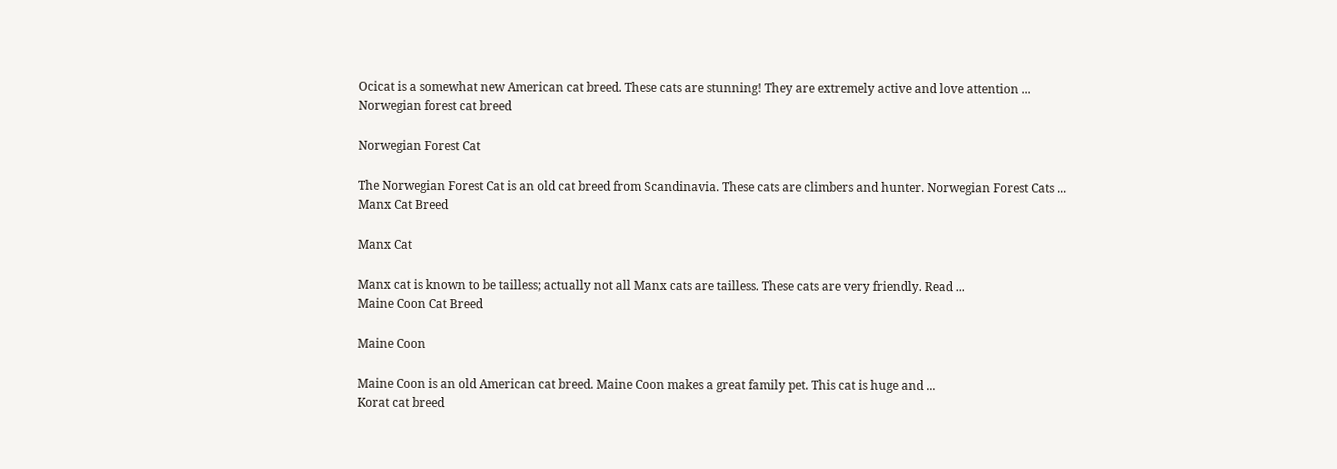Ocicat is a somewhat new American cat breed. These cats are stunning! They are extremely active and love attention ...
Norwegian forest cat breed

Norwegian Forest Cat

The Norwegian Forest Cat is an old cat breed from Scandinavia. These cats are climbers and hunter. Norwegian Forest Cats ...
Manx Cat Breed

Manx Cat

Manx cat is known to be tailless; actually not all Manx cats are tailless. These cats are very friendly. Read ...
Maine Coon Cat Breed

Maine Coon

Maine Coon is an old American cat breed. Maine Coon makes a great family pet. This cat is huge and ...
Korat cat breed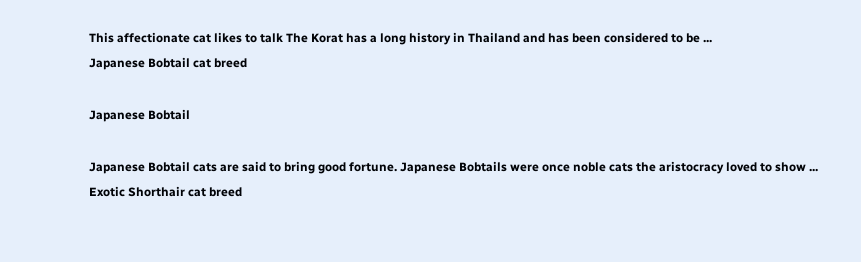This affectionate cat likes to talk The Korat has a long history in Thailand and has been considered to be ...
Japanese Bobtail cat breed

Japanese Bobtail

Japanese Bobtail cats are said to bring good fortune. Japanese Bobtails were once noble cats the aristocracy loved to show ...
Exotic Shorthair cat breed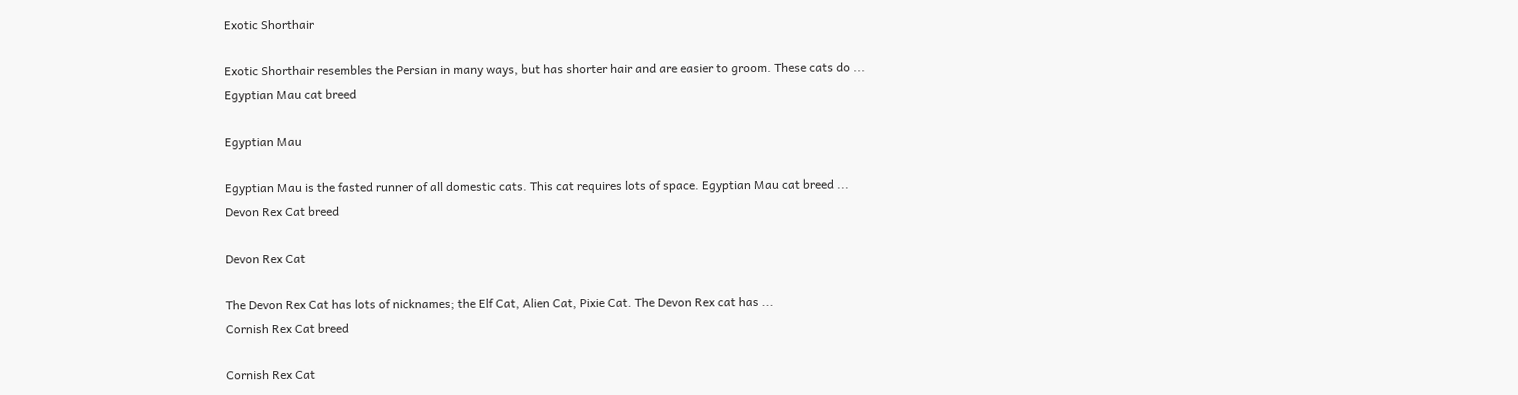Exotic Shorthair

Exotic Shorthair resembles the Persian in many ways, but has shorter hair and are easier to groom. These cats do ...
Egyptian Mau cat breed

Egyptian Mau

Egyptian Mau is the fasted runner of all domestic cats. This cat requires lots of space. Egyptian Mau cat breed ...
Devon Rex Cat breed

Devon Rex Cat

The Devon Rex Cat has lots of nicknames; the Elf Cat, Alien Cat, Pixie Cat. The Devon Rex cat has ...
Cornish Rex Cat breed

Cornish Rex Cat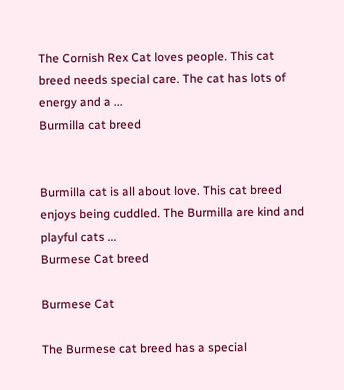The Cornish Rex Cat loves people. This cat breed needs special care. The cat has lots of energy and a ...
Burmilla cat breed


Burmilla cat is all about love. This cat breed enjoys being cuddled. The Burmilla are kind and playful cats ...
Burmese Cat breed

Burmese Cat

The Burmese cat breed has a special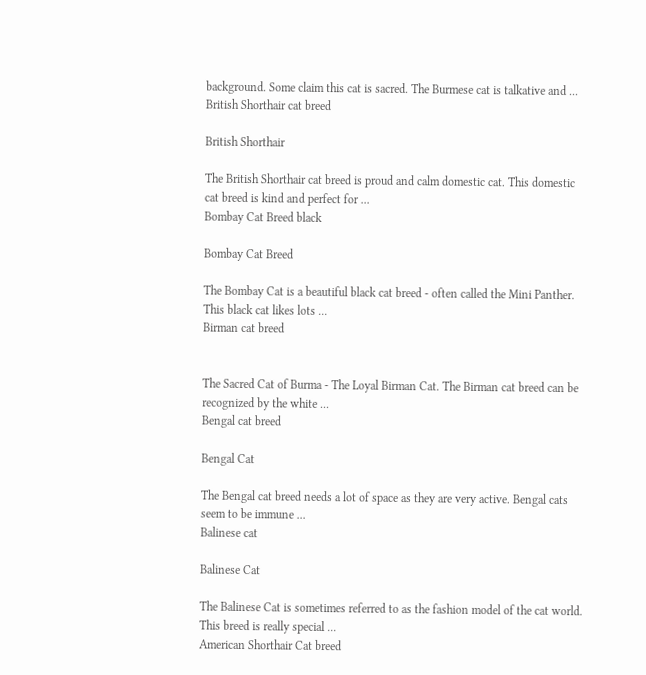background. Some claim this cat is sacred. The Burmese cat is talkative and ...
British Shorthair cat breed

British Shorthair

The British Shorthair cat breed is proud and calm domestic cat. This domestic cat breed is kind and perfect for ...
Bombay Cat Breed black

Bombay Cat Breed

The Bombay Cat is a beautiful black cat breed - often called the Mini Panther. This black cat likes lots ...
Birman cat breed


The Sacred Cat of Burma - The Loyal Birman Cat. The Birman cat breed can be recognized by the white ...
Bengal cat breed

Bengal Cat

The Bengal cat breed needs a lot of space as they are very active. Bengal cats seem to be immune ...
Balinese cat

Balinese Cat

The Balinese Cat is sometimes referred to as the fashion model of the cat world. This breed is really special ...
American Shorthair Cat breed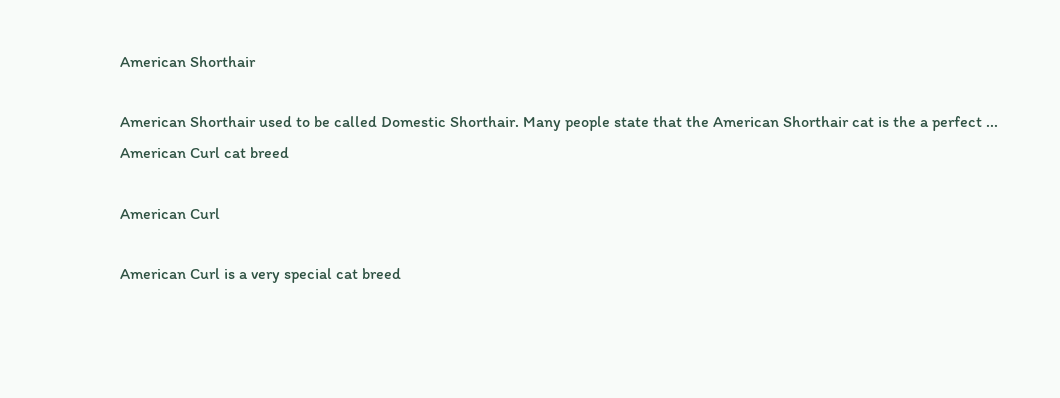American Shorthair

American Shorthair used to be called Domestic Shorthair. Many people state that the American Shorthair cat is the a perfect ...
American Curl cat breed

American Curl

American Curl is a very special cat breed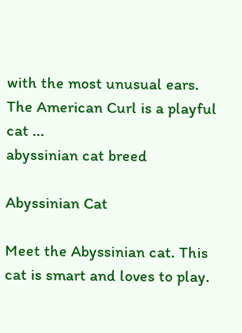with the most unusual ears. The American Curl is a playful cat ...
abyssinian cat breed

Abyssinian Cat

Meet the Abyssinian cat. This cat is smart and loves to play.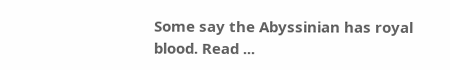Some say the Abyssinian has royal blood. Read ...